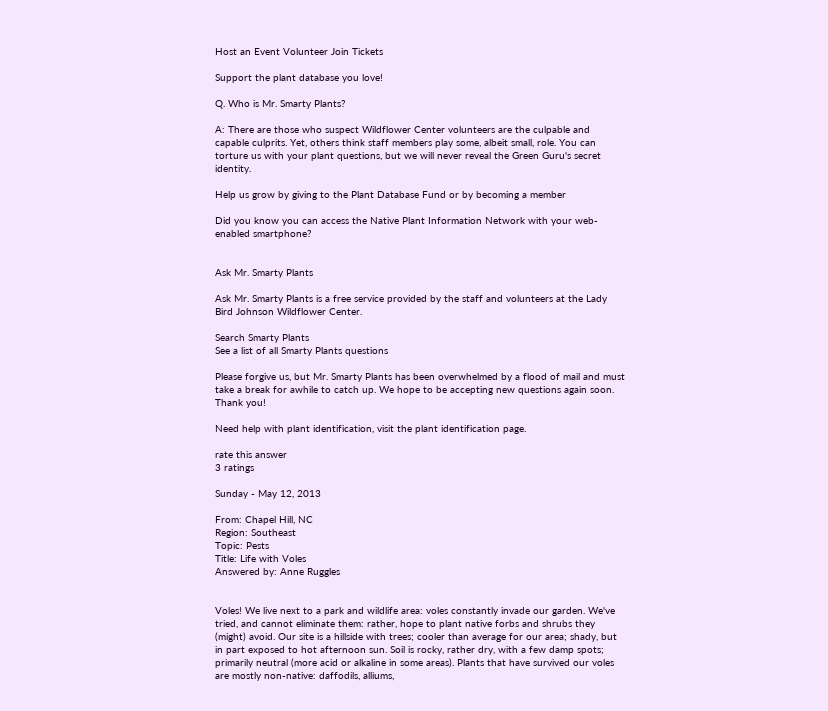Host an Event Volunteer Join Tickets

Support the plant database you love!

Q. Who is Mr. Smarty Plants?

A: There are those who suspect Wildflower Center volunteers are the culpable and capable culprits. Yet, others think staff members play some, albeit small, role. You can torture us with your plant questions, but we will never reveal the Green Guru's secret identity.

Help us grow by giving to the Plant Database Fund or by becoming a member

Did you know you can access the Native Plant Information Network with your web-enabled smartphone?


Ask Mr. Smarty Plants

Ask Mr. Smarty Plants is a free service provided by the staff and volunteers at the Lady Bird Johnson Wildflower Center.

Search Smarty Plants
See a list of all Smarty Plants questions

Please forgive us, but Mr. Smarty Plants has been overwhelmed by a flood of mail and must take a break for awhile to catch up. We hope to be accepting new questions again soon. Thank you!

Need help with plant identification, visit the plant identification page.

rate this answer
3 ratings

Sunday - May 12, 2013

From: Chapel Hill, NC
Region: Southeast
Topic: Pests
Title: Life with Voles
Answered by: Anne Ruggles


Voles! We live next to a park and wildlife area: voles constantly invade our garden. We've tried, and cannot eliminate them: rather, hope to plant native forbs and shrubs they (might) avoid. Our site is a hillside with trees; cooler than average for our area; shady, but in part exposed to hot afternoon sun. Soil is rocky, rather dry, with a few damp spots; primarily neutral (more acid or alkaline in some areas). Plants that have survived our voles are mostly non-native: daffodils, alliums,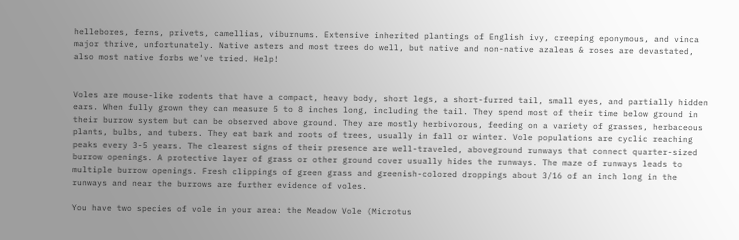hellebores, ferns, privets, camellias, viburnums. Extensive inherited plantings of English ivy, creeping eponymous, and vinca major thrive, unfortunately. Native asters and most trees do well, but native and non-native azaleas & roses are devastated, also most native forbs we've tried. Help!


Voles are mouse-like rodents that have a compact, heavy body, short legs, a short-furred tail, small eyes, and partially hidden ears. When fully grown they can measure 5 to 8 inches long, including the tail. They spend most of their time below ground in their burrow system but can be observed above ground. They are mostly herbivorous, feeding on a variety of grasses, herbaceous plants, bulbs, and tubers. They eat bark and roots of trees, usually in fall or winter. Vole populations are cyclic reaching peaks every 3-5 years. The clearest signs of their presence are well-traveled, aboveground runways that connect quarter-sized burrow openings. A protective layer of grass or other ground cover usually hides the runways. The maze of runways leads to multiple burrow openings. Fresh clippings of green grass and greenish-colored droppings about 3/16 of an inch long in the runways and near the burrows are further evidence of voles.

You have two species of vole in your area: the Meadow Vole (Microtus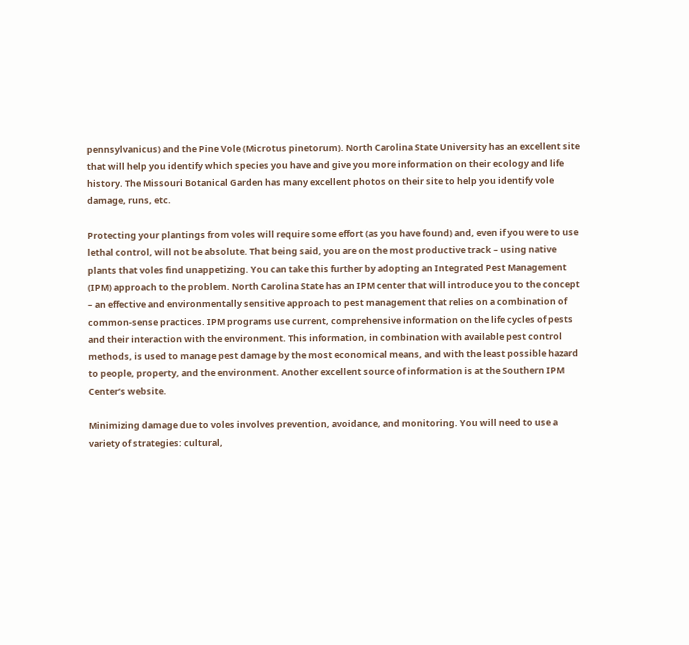pennsylvanicus) and the Pine Vole (Microtus pinetorum). North Carolina State University has an excellent site that will help you identify which species you have and give you more information on their ecology and life history. The Missouri Botanical Garden has many excellent photos on their site to help you identify vole damage, runs, etc.

Protecting your plantings from voles will require some effort (as you have found) and, even if you were to use lethal control, will not be absolute. That being said, you are on the most productive track – using native plants that voles find unappetizing. You can take this further by adopting an Integrated Pest Management (IPM) approach to the problem. North Carolina State has an IPM center that will introduce you to the concept – an effective and environmentally sensitive approach to pest management that relies on a combination of common-sense practices. IPM programs use current, comprehensive information on the life cycles of pests and their interaction with the environment. This information, in combination with available pest control methods, is used to manage pest damage by the most economical means, and with the least possible hazard to people, property, and the environment. Another excellent source of information is at the Southern IPM Center’s website.

Minimizing damage due to voles involves prevention, avoidance, and monitoring. You will need to use a variety of strategies: cultural,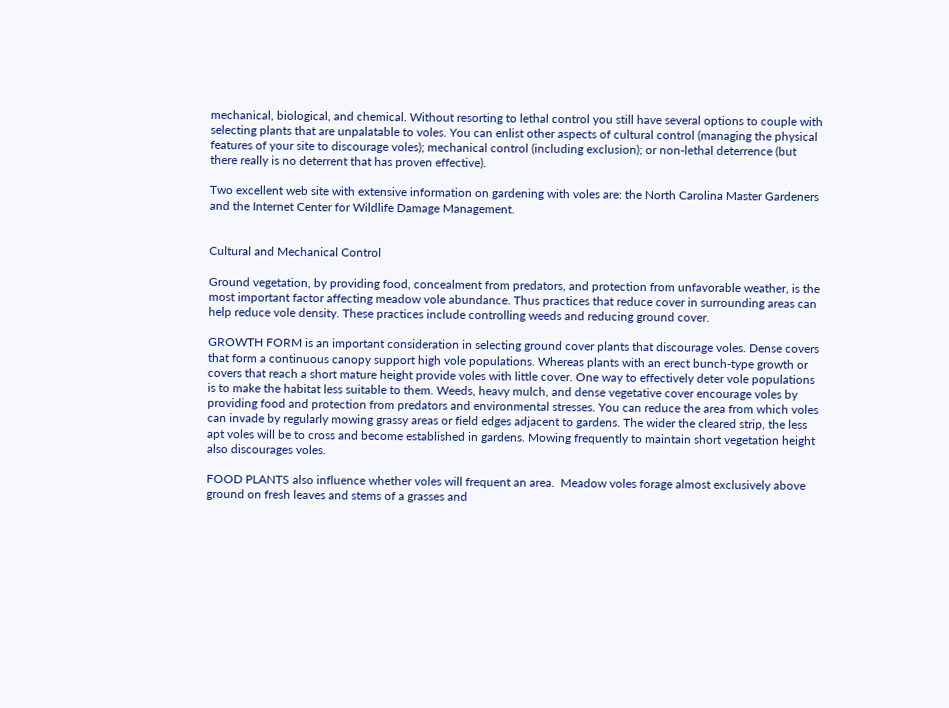mechanical, biological, and chemical. Without resorting to lethal control you still have several options to couple with selecting plants that are unpalatable to voles. You can enlist other aspects of cultural control (managing the physical features of your site to discourage voles); mechanical control (including exclusion); or non-lethal deterrence (but there really is no deterrent that has proven effective).

Two excellent web site with extensive information on gardening with voles are: the North Carolina Master Gardeners and the Internet Center for Wildlife Damage Management.


Cultural and Mechanical Control

Ground vegetation, by providing food, concealment from predators, and protection from unfavorable weather, is the most important factor affecting meadow vole abundance. Thus practices that reduce cover in surrounding areas can help reduce vole density. These practices include controlling weeds and reducing ground cover.

GROWTH FORM is an important consideration in selecting ground cover plants that discourage voles. Dense covers that form a continuous canopy support high vole populations. Whereas plants with an erect bunch-type growth or covers that reach a short mature height provide voles with little cover. One way to effectively deter vole populations is to make the habitat less suitable to them. Weeds, heavy mulch, and dense vegetative cover encourage voles by providing food and protection from predators and environmental stresses. You can reduce the area from which voles can invade by regularly mowing grassy areas or field edges adjacent to gardens. The wider the cleared strip, the less apt voles will be to cross and become established in gardens. Mowing frequently to maintain short vegetation height also discourages voles.

FOOD PLANTS also influence whether voles will frequent an area.  Meadow voles forage almost exclusively above ground on fresh leaves and stems of a grasses and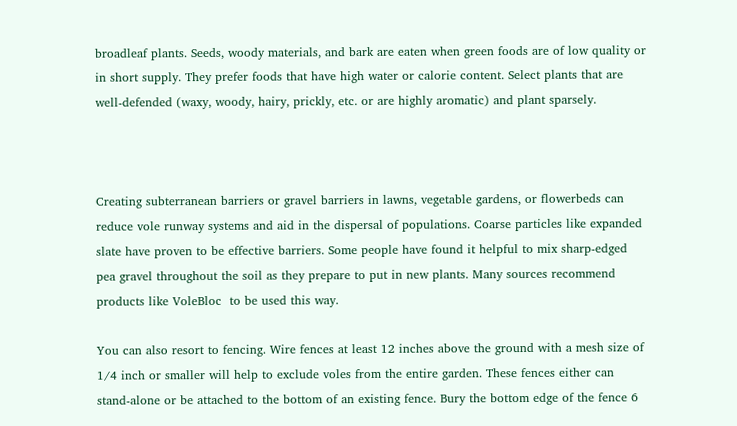broadleaf plants. Seeds, woody materials, and bark are eaten when green foods are of low quality or in short supply. They prefer foods that have high water or calorie content. Select plants that are well-defended (waxy, woody, hairy, prickly, etc. or are highly aromatic) and plant sparsely.



Creating subterranean barriers or gravel barriers in lawns, vegetable gardens, or flowerbeds can reduce vole runway systems and aid in the dispersal of populations. Coarse particles like expanded slate have proven to be effective barriers. Some people have found it helpful to mix sharp-edged pea gravel throughout the soil as they prepare to put in new plants. Many sources recommend products like VoleBloc  to be used this way.

You can also resort to fencing. Wire fences at least 12 inches above the ground with a mesh size of 1/4 inch or smaller will help to exclude voles from the entire garden. These fences either can stand-alone or be attached to the bottom of an existing fence. Bury the bottom edge of the fence 6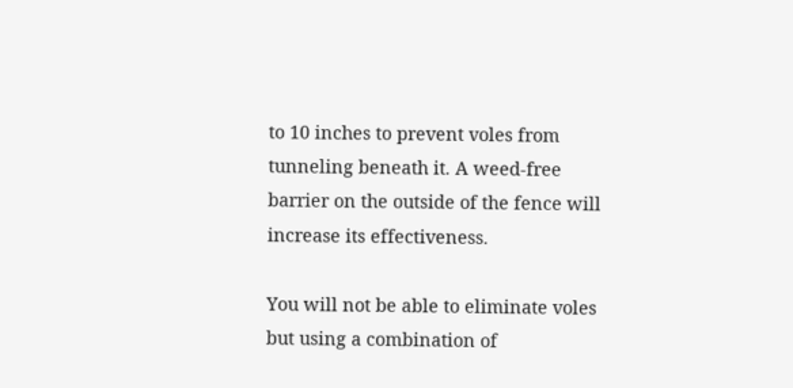to 10 inches to prevent voles from tunneling beneath it. A weed-free barrier on the outside of the fence will increase its effectiveness.

You will not be able to eliminate voles but using a combination of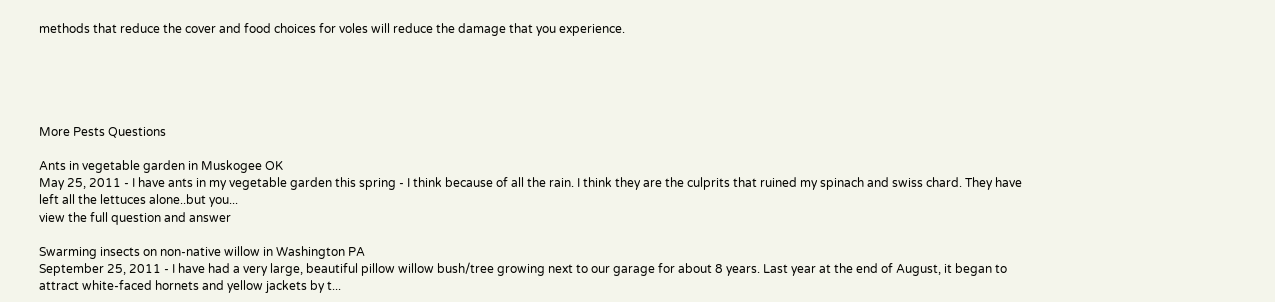methods that reduce the cover and food choices for voles will reduce the damage that you experience.





More Pests Questions

Ants in vegetable garden in Muskogee OK
May 25, 2011 - I have ants in my vegetable garden this spring - I think because of all the rain. I think they are the culprits that ruined my spinach and swiss chard. They have left all the lettuces alone..but you...
view the full question and answer

Swarming insects on non-native willow in Washington PA
September 25, 2011 - I have had a very large, beautiful pillow willow bush/tree growing next to our garage for about 8 years. Last year at the end of August, it began to attract white-faced hornets and yellow jackets by t...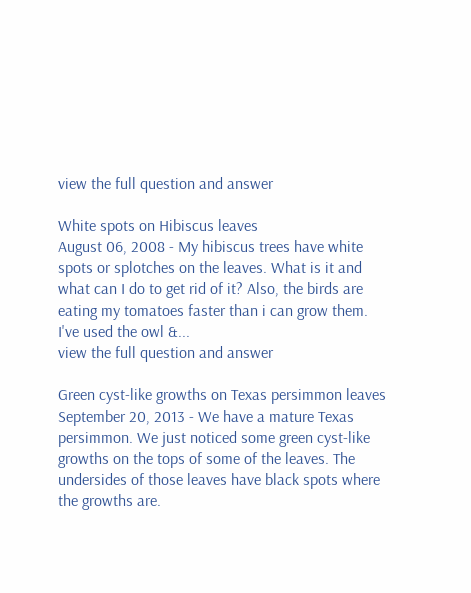view the full question and answer

White spots on Hibiscus leaves
August 06, 2008 - My hibiscus trees have white spots or splotches on the leaves. What is it and what can I do to get rid of it? Also, the birds are eating my tomatoes faster than i can grow them. I've used the owl &...
view the full question and answer

Green cyst-like growths on Texas persimmon leaves
September 20, 2013 - We have a mature Texas persimmon. We just noticed some green cyst-like growths on the tops of some of the leaves. The undersides of those leaves have black spots where the growths are.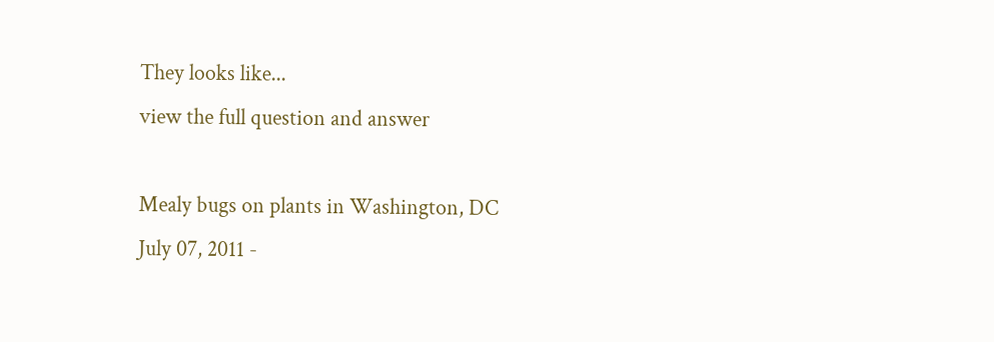They looks like...
view the full question and answer

Mealy bugs on plants in Washington, DC
July 07, 2011 -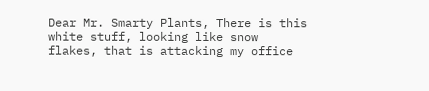Dear Mr. Smarty Plants, There is this white stuff, looking like snow flakes, that is attacking my office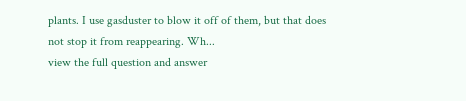plants. I use gasduster to blow it off of them, but that does not stop it from reappearing. Wh...
view the full question and answer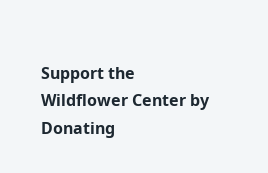Support the Wildflower Center by Donating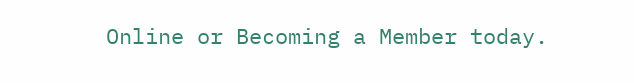Online or Becoming a Member today.